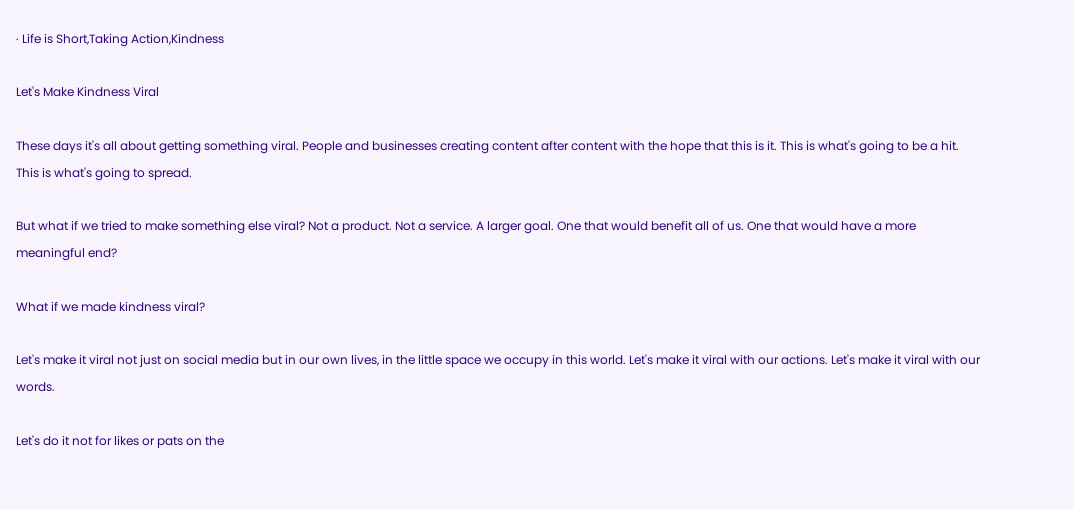· Life is Short,Taking Action,Kindness

Let's Make Kindness Viral

These days it's all about getting something viral. People and businesses creating content after content with the hope that this is it. This is what's going to be a hit. This is what's going to spread.

But what if we tried to make something else viral? Not a product. Not a service. A larger goal. One that would benefit all of us. One that would have a more meaningful end?

What if we made kindness viral?

Let's make it viral not just on social media but in our own lives, in the little space we occupy in this world. Let's make it viral with our actions. Let's make it viral with our words.

Let's do it not for likes or pats on the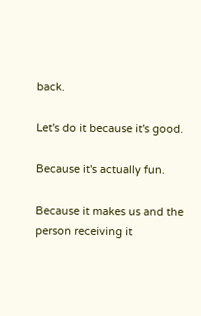back.

Let's do it because it's good.

Because it's actually fun.

Because it makes us and the person receiving it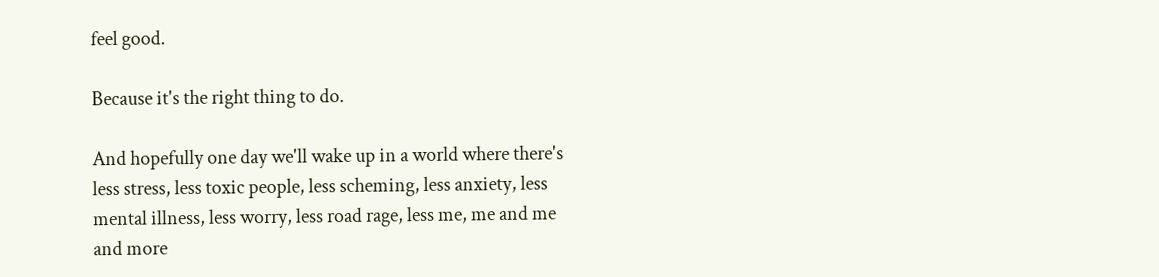feel good.

Because it's the right thing to do.

And hopefully one day we'll wake up in a world where there's less stress, less toxic people, less scheming, less anxiety, less mental illness, less worry, less road rage, less me, me and me and more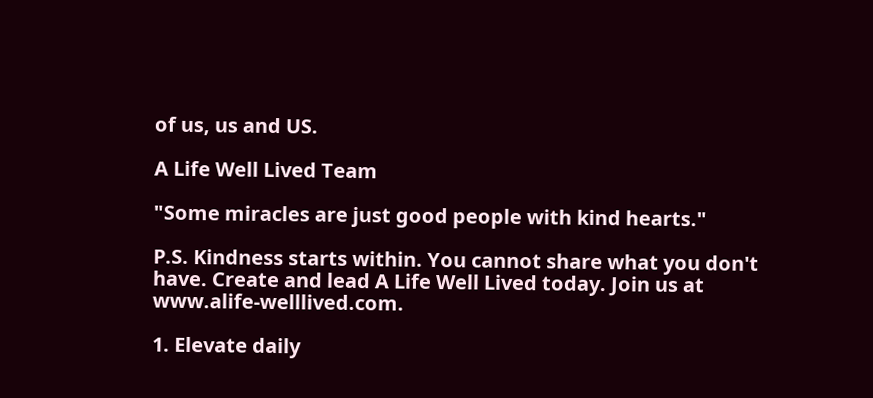of us, us and US.

A Life Well Lived Team

"Some miracles are just good people with kind hearts."

P.S. Kindness starts within. You cannot share what you don't have. Create and lead A Life Well Lived today. Join us at www.alife-welllived.com.

1. Elevate daily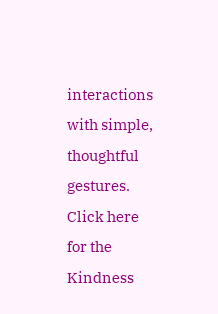interactions with simple, thoughtful gestures. Click here for the Kindness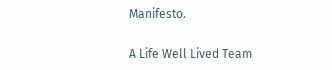Manifesto.

A Life Well Lived Team